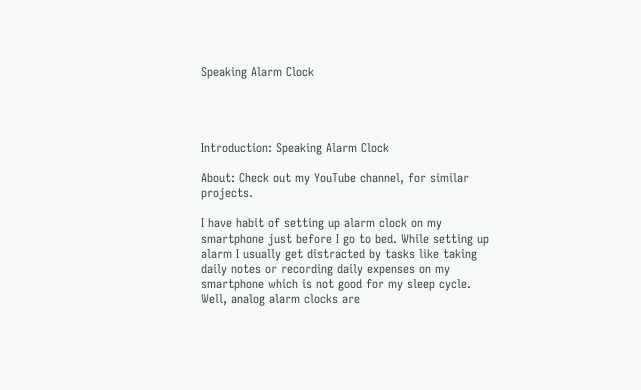Speaking Alarm Clock




Introduction: Speaking Alarm Clock

About: Check out my YouTube channel, for similar projects.

I have habit of setting up alarm clock on my smartphone just before I go to bed. While setting up alarm I usually get distracted by tasks like taking daily notes or recording daily expenses on my smartphone which is not good for my sleep cycle. Well, analog alarm clocks are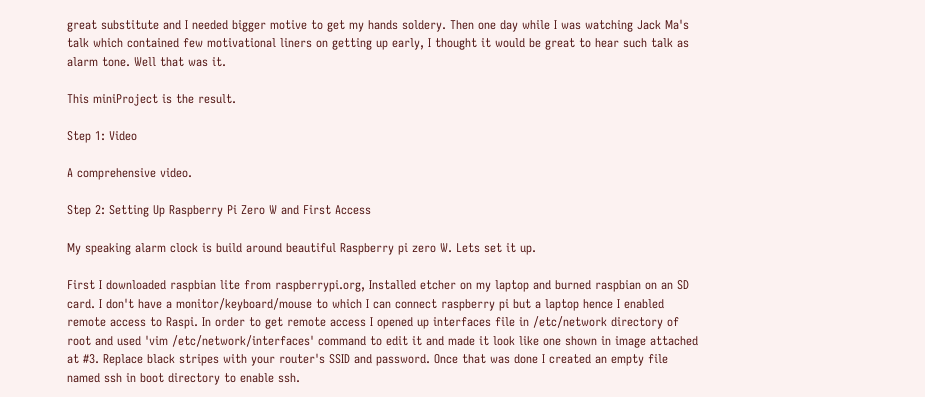great substitute and I needed bigger motive to get my hands soldery. Then one day while I was watching Jack Ma's talk which contained few motivational liners on getting up early, I thought it would be great to hear such talk as alarm tone. Well that was it.

This miniProject is the result.

Step 1: Video

A comprehensive video.

Step 2: Setting Up Raspberry Pi Zero W and First Access

My speaking alarm clock is build around beautiful Raspberry pi zero W. Lets set it up.

First I downloaded raspbian lite from raspberrypi.org, Installed etcher on my laptop and burned raspbian on an SD card. I don't have a monitor/keyboard/mouse to which I can connect raspberry pi but a laptop hence I enabled remote access to Raspi. In order to get remote access I opened up interfaces file in /etc/network directory of root and used 'vim /etc/network/interfaces' command to edit it and made it look like one shown in image attached at #3. Replace black stripes with your router's SSID and password. Once that was done I created an empty file named ssh in boot directory to enable ssh.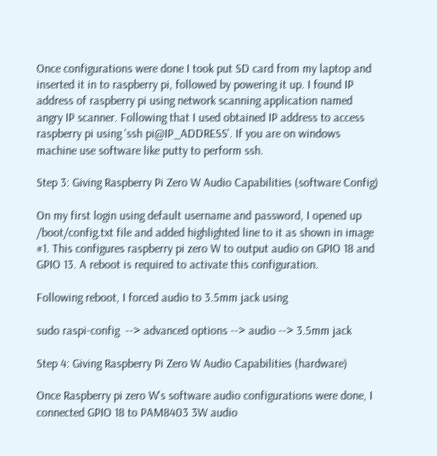Once configurations were done I took put SD card from my laptop and inserted it in to raspberry pi, followed by powering it up. I found IP address of raspberry pi using network scanning application named angry IP scanner. Following that I used obtained IP address to access raspberry pi using 'ssh pi@IP_ADDRESS'. If you are on windows machine use software like putty to perform ssh.

Step 3: Giving Raspberry Pi Zero W Audio Capabilities (software Config)

On my first login using default username and password, I opened up /boot/config.txt file and added highlighted line to it as shown in image #1. This configures raspberry pi zero W to output audio on GPIO 18 and GPIO 13. A reboot is required to activate this configuration.

Following reboot, I forced audio to 3.5mm jack using

sudo raspi-config  --> advanced options --> audio --> 3.5mm jack

Step 4: Giving Raspberry Pi Zero W Audio Capabilities (hardware)

Once Raspberry pi zero W's software audio configurations were done, I connected GPIO 18 to PAM8403 3W audio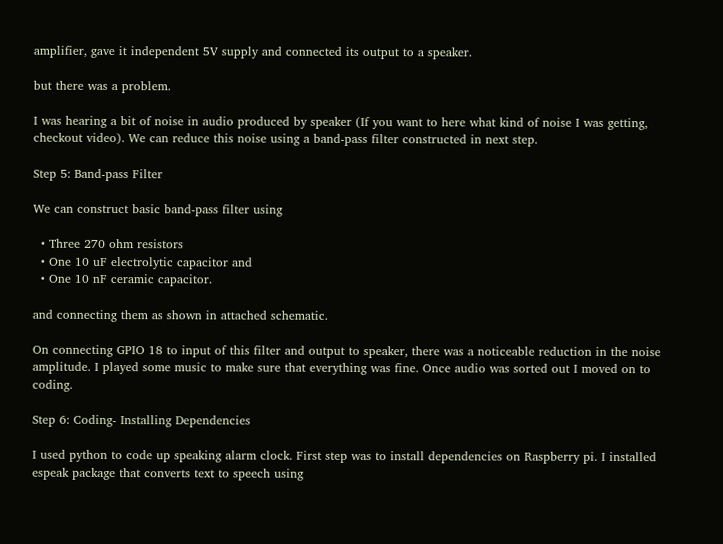amplifier, gave it independent 5V supply and connected its output to a speaker.

but there was a problem.

I was hearing a bit of noise in audio produced by speaker (If you want to here what kind of noise I was getting, checkout video). We can reduce this noise using a band-pass filter constructed in next step.

Step 5: Band-pass Filter

We can construct basic band-pass filter using

  • Three 270 ohm resistors
  • One 10 uF electrolytic capacitor and
  • One 10 nF ceramic capacitor.

and connecting them as shown in attached schematic.

On connecting GPIO 18 to input of this filter and output to speaker, there was a noticeable reduction in the noise amplitude. I played some music to make sure that everything was fine. Once audio was sorted out I moved on to coding.

Step 6: Coding- Installing Dependencies

I used python to code up speaking alarm clock. First step was to install dependencies on Raspberry pi. I installed espeak package that converts text to speech using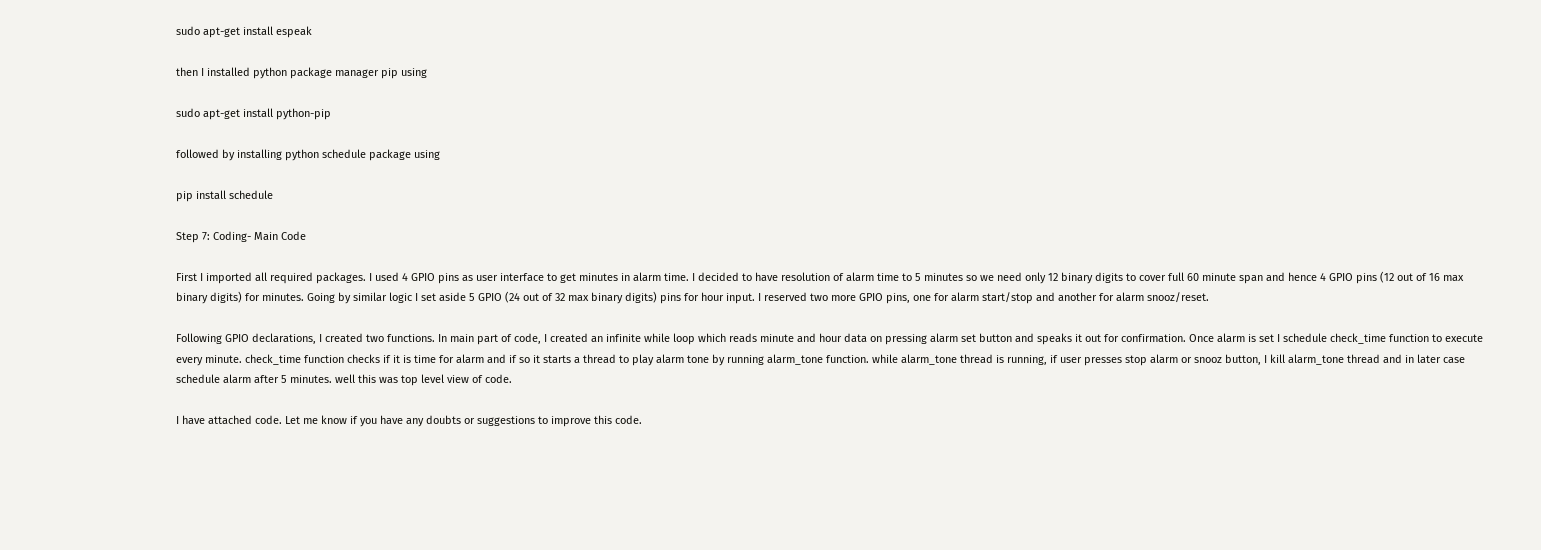sudo apt-get install espeak

then I installed python package manager pip using

sudo apt-get install python-pip

followed by installing python schedule package using

pip install schedule

Step 7: Coding- Main Code

First I imported all required packages. I used 4 GPIO pins as user interface to get minutes in alarm time. I decided to have resolution of alarm time to 5 minutes so we need only 12 binary digits to cover full 60 minute span and hence 4 GPIO pins (12 out of 16 max binary digits) for minutes. Going by similar logic I set aside 5 GPIO (24 out of 32 max binary digits) pins for hour input. I reserved two more GPIO pins, one for alarm start/stop and another for alarm snooz/reset.

Following GPIO declarations, I created two functions. In main part of code, I created an infinite while loop which reads minute and hour data on pressing alarm set button and speaks it out for confirmation. Once alarm is set I schedule check_time function to execute every minute. check_time function checks if it is time for alarm and if so it starts a thread to play alarm tone by running alarm_tone function. while alarm_tone thread is running, if user presses stop alarm or snooz button, I kill alarm_tone thread and in later case schedule alarm after 5 minutes. well this was top level view of code.

I have attached code. Let me know if you have any doubts or suggestions to improve this code.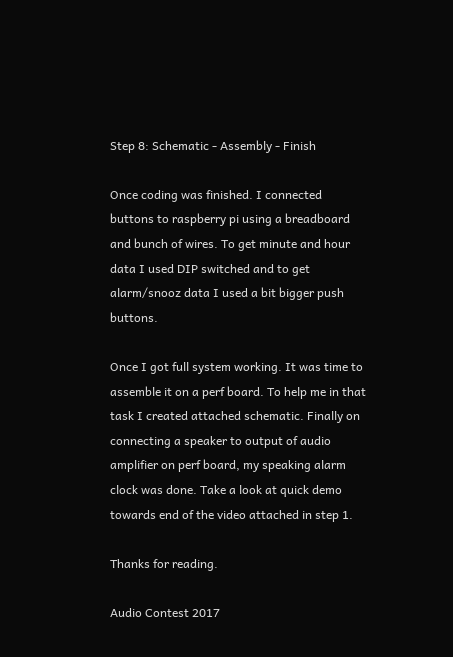Step 8: Schematic - Assembly - Finish

Once coding was finished. I connected buttons to raspberry pi using a breadboard and bunch of wires. To get minute and hour data I used DIP switched and to get alarm/snooz data I used a bit bigger push buttons.

Once I got full system working. It was time to assemble it on a perf board. To help me in that task I created attached schematic. Finally on connecting a speaker to output of audio amplifier on perf board, my speaking alarm clock was done. Take a look at quick demo towards end of the video attached in step 1.

Thanks for reading.

Audio Contest 2017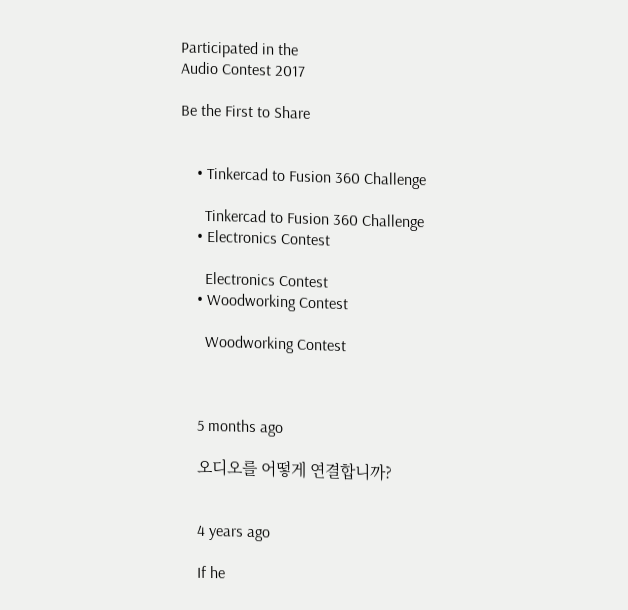Participated in the
Audio Contest 2017

Be the First to Share


    • Tinkercad to Fusion 360 Challenge

      Tinkercad to Fusion 360 Challenge
    • Electronics Contest

      Electronics Contest
    • Woodworking Contest

      Woodworking Contest



    5 months ago

    오디오를 어떻게 연결합니까?


    4 years ago

    If he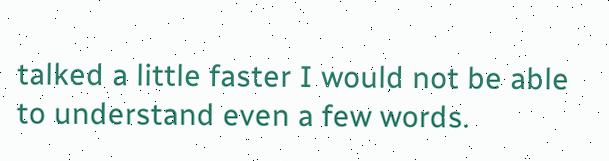talked a little faster I would not be able to understand even a few words.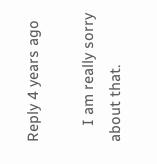Reply 4 years ago

    I am really sorry about that.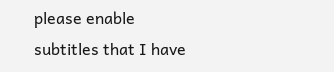please enable subtitles that I have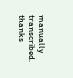manually transcribed. thanks